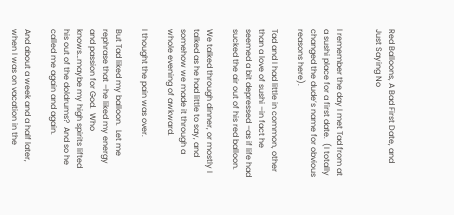Red Balloons, A Bad First Date, and Just Saying No


I remember the day I met Tad from at a sushi place for a first date.  (I totally changed the dude’s name for obvious reasons here).

Tad and I had little in common, other than a love of sushi –in fact he seemed a bit depressed –as if life had sucked the air out of his red balloon.

We talked through dinner, or mostly I talked as he had little to say, and somehow we made it through a whole evening of awkward.

I thought the pain was over.

But Tad liked my balloon.  Let me rephrase that –he liked my energy and passion for God.  Who knows…maybe my high spirits lifted his out of the doldrums?  And so he called me again and again.

And about a week and a half later, when I was on vacation in the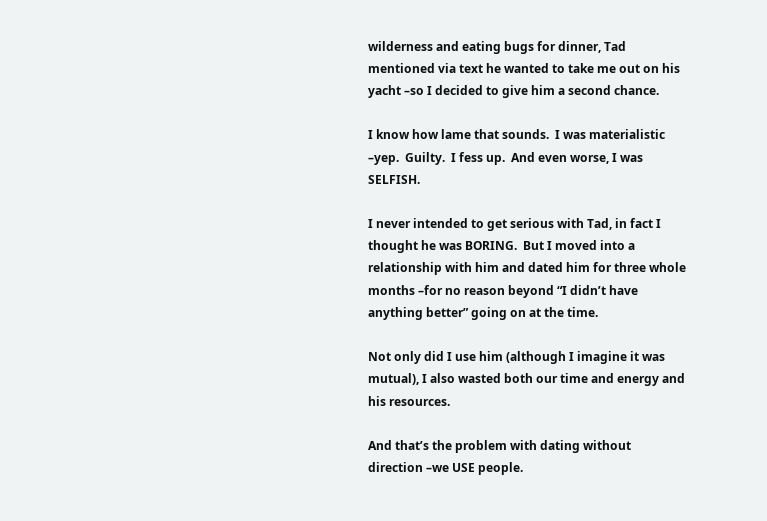wilderness and eating bugs for dinner, Tad mentioned via text he wanted to take me out on his yacht –so I decided to give him a second chance.

I know how lame that sounds.  I was materialistic –yep.  Guilty.  I fess up.  And even worse, I was SELFISH.

I never intended to get serious with Tad, in fact I thought he was BORING.  But I moved into a relationship with him and dated him for three whole months –for no reason beyond “I didn’t have anything better” going on at the time.

Not only did I use him (although I imagine it was mutual), I also wasted both our time and energy and his resources.

And that’s the problem with dating without direction –we USE people.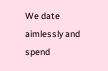We date aimlessly and spend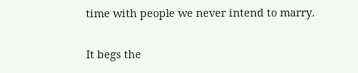time with people we never intend to marry.

It begs the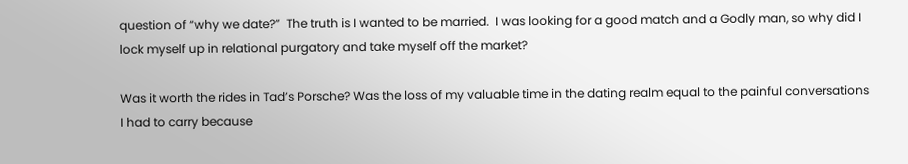question of “why we date?”  The truth is I wanted to be married.  I was looking for a good match and a Godly man, so why did I lock myself up in relational purgatory and take myself off the market?

Was it worth the rides in Tad’s Porsche? Was the loss of my valuable time in the dating realm equal to the painful conversations I had to carry because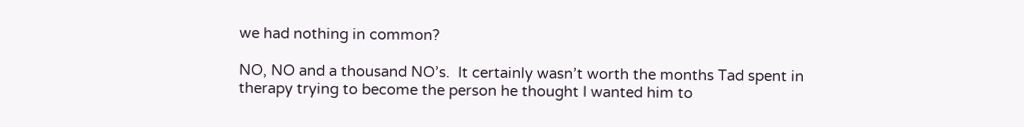we had nothing in common?

NO, NO and a thousand NO’s.  It certainly wasn’t worth the months Tad spent in therapy trying to become the person he thought I wanted him to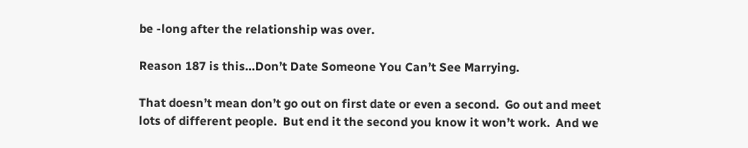be -long after the relationship was over.

Reason 187 is this…Don’t Date Someone You Can’t See Marrying.

That doesn’t mean don’t go out on first date or even a second.  Go out and meet lots of different people.  But end it the second you know it won’t work.  And we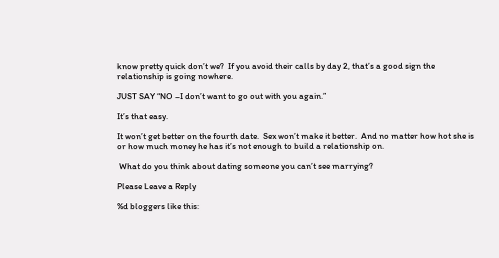know pretty quick don’t we?  If you avoid their calls by day 2, that’s a good sign the relationship is going nowhere.

JUST SAY “NO –I don’t want to go out with you again.”

It’s that easy.

It won’t get better on the fourth date.  Sex won’t make it better.  And no matter how hot she is or how much money he has it’s not enough to build a relationship on.

 What do you think about dating someone you can’t see marrying?

Please Leave a Reply

%d bloggers like this: